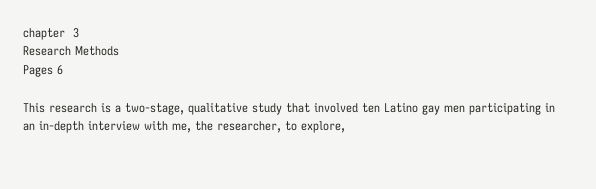chapter  3
Research Methods
Pages 6

This research is a two-stage, qualitative study that involved ten Latino gay men participating in an in-depth interview with me, the researcher, to explore,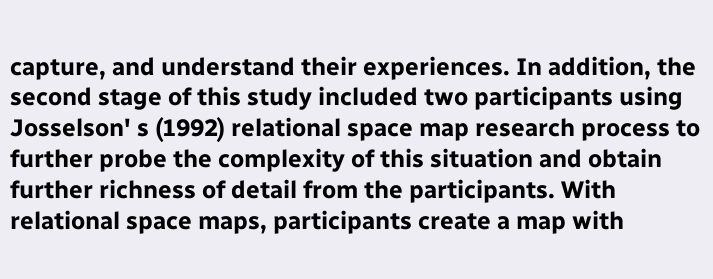capture, and understand their experiences. In addition, the second stage of this study included two participants using Josselson' s (1992) relational space map research process to further probe the complexity of this situation and obtain further richness of detail from the participants. With relational space maps, participants create a map with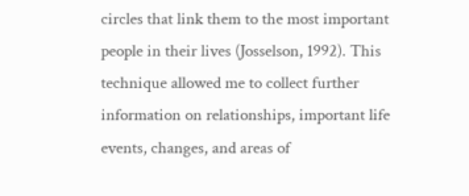circles that link them to the most important people in their lives (Josselson, 1992). This technique allowed me to collect further information on relationships, important life events, changes, and areas of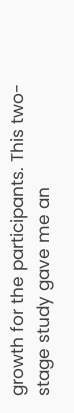growth for the participants. This two-stage study gave me an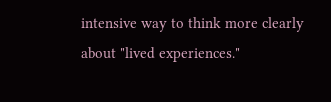intensive way to think more clearly about "lived experiences."